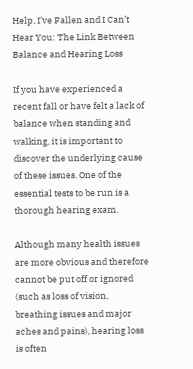Help, I’ve Fallen and I Can’t Hear You: The Link Between Balance and Hearing Loss

If you have experienced a recent fall or have felt a lack of balance when standing and walking, it is important to discover the underlying cause of these issues. One of the essential tests to be run is a thorough hearing exam.

Although many health issues are more obvious and therefore cannot be put off or ignored (such as loss of vision, breathing issues and major aches and pains), hearing loss is often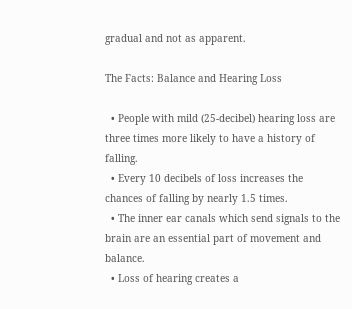gradual and not as apparent.

The Facts: Balance and Hearing Loss

  • People with mild (25-decibel) hearing loss are three times more likely to have a history of falling.
  • Every 10 decibels of loss increases the chances of falling by nearly 1.5 times.
  • The inner ear canals which send signals to the brain are an essential part of movement and balance.
  • Loss of hearing creates a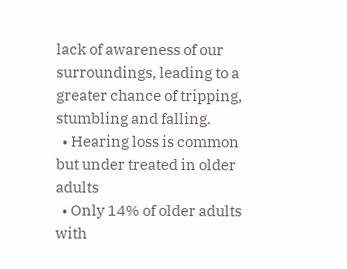lack of awareness of our surroundings, leading to a greater chance of tripping, stumbling and falling.
  • Hearing loss is common but under treated in older adults
  • Only 14% of older adults with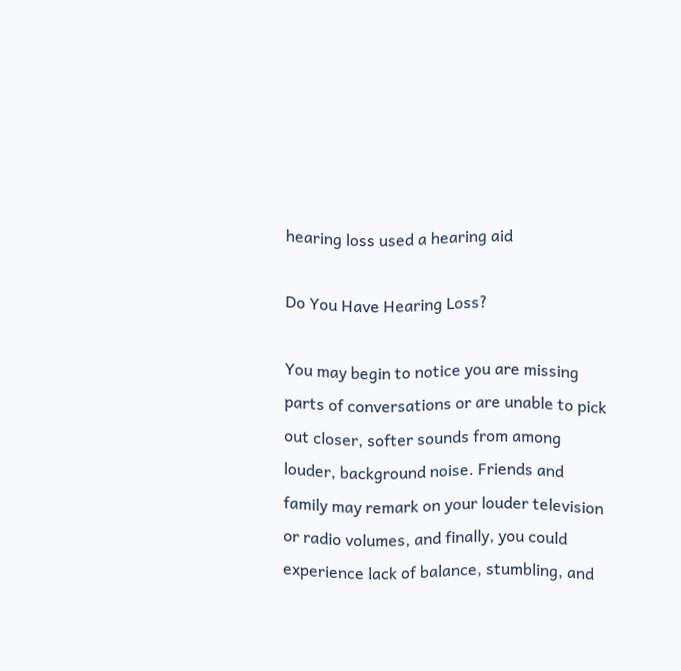hearing loss used a hearing aid

Do You Have Hearing Loss?

You may begin to notice you are missing parts of conversations or are unable to pick out closer, softer sounds from among louder, background noise. Friends and family may remark on your louder television or radio volumes, and finally, you could experience lack of balance, stumbling, and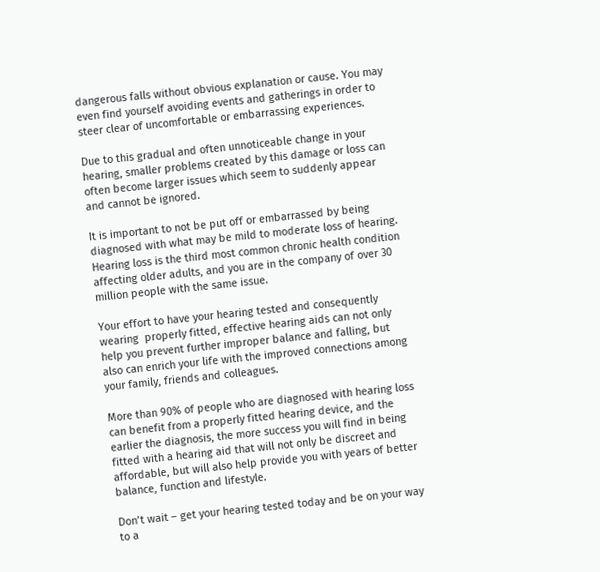dangerous falls without obvious explanation or cause. You may even find yourself avoiding events and gatherings in order to steer clear of uncomfortable or embarrassing experiences.

Due to this gradual and often unnoticeable change in your hearing, smaller problems created by this damage or loss can often become larger issues which seem to suddenly appear and cannot be ignored.

It is important to not be put off or embarrassed by being diagnosed with what may be mild to moderate loss of hearing. Hearing loss is the third most common chronic health condition affecting older adults, and you are in the company of over 30 million people with the same issue.

Your effort to have your hearing tested and consequently wearing  properly fitted, effective hearing aids can not only help you prevent further improper balance and falling, but also can enrich your life with the improved connections among your family, friends and colleagues.

More than 90% of people who are diagnosed with hearing loss can benefit from a properly fitted hearing device, and the earlier the diagnosis, the more success you will find in being fitted with a hearing aid that will not only be discreet and affordable, but will also help provide you with years of better balance, function and lifestyle.

Don’t wait – get your hearing tested today and be on your way to a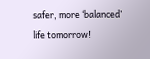safer, more ‘balanced’ life tomorrow!